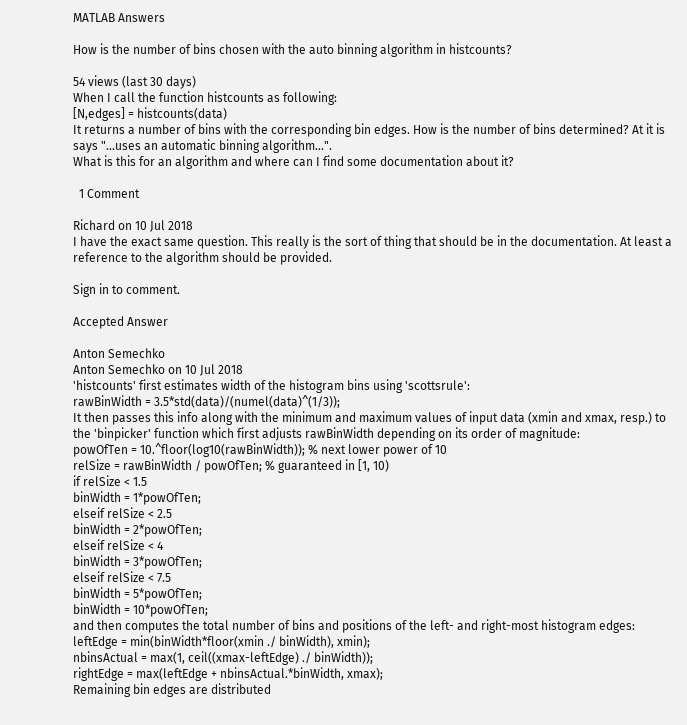MATLAB Answers

How is the number of bins chosen with the auto binning algorithm in histcounts?

54 views (last 30 days)
When I call the function histcounts as following:
[N,edges] = histcounts(data)
It returns a number of bins with the corresponding bin edges. How is the number of bins determined? At it is says "...uses an automatic binning algorithm...".
What is this for an algorithm and where can I find some documentation about it?

  1 Comment

Richard on 10 Jul 2018
I have the exact same question. This really is the sort of thing that should be in the documentation. At least a reference to the algorithm should be provided.

Sign in to comment.

Accepted Answer

Anton Semechko
Anton Semechko on 10 Jul 2018
'histcounts' first estimates width of the histogram bins using 'scottsrule':
rawBinWidth = 3.5*std(data)/(numel(data)^(1/3));
It then passes this info along with the minimum and maximum values of input data (xmin and xmax, resp.) to the 'binpicker' function which first adjusts rawBinWidth depending on its order of magnitude:
powOfTen = 10.^floor(log10(rawBinWidth)); % next lower power of 10
relSize = rawBinWidth / powOfTen; % guaranteed in [1, 10)
if relSize < 1.5
binWidth = 1*powOfTen;
elseif relSize < 2.5
binWidth = 2*powOfTen;
elseif relSize < 4
binWidth = 3*powOfTen;
elseif relSize < 7.5
binWidth = 5*powOfTen;
binWidth = 10*powOfTen;
and then computes the total number of bins and positions of the left- and right-most histogram edges:
leftEdge = min(binWidth*floor(xmin ./ binWidth), xmin);
nbinsActual = max(1, ceil((xmax-leftEdge) ./ binWidth));
rightEdge = max(leftEdge + nbinsActual.*binWidth, xmax);
Remaining bin edges are distributed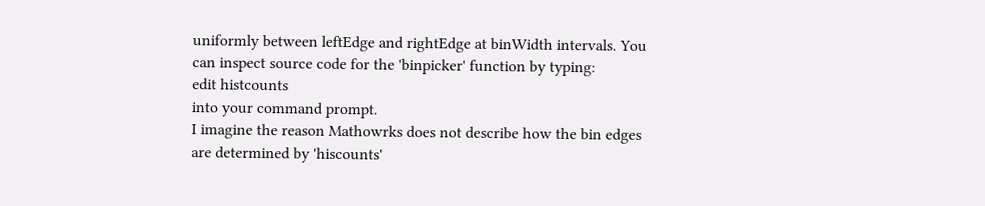uniformly between leftEdge and rightEdge at binWidth intervals. You can inspect source code for the 'binpicker' function by typing:
edit histcounts
into your command prompt.
I imagine the reason Mathowrks does not describe how the bin edges are determined by 'hiscounts'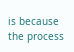is because the process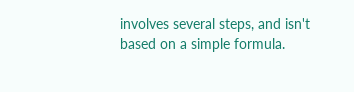involves several steps, and isn't based on a simple formula.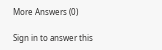More Answers (0)

Sign in to answer this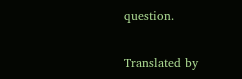question.

Translated by